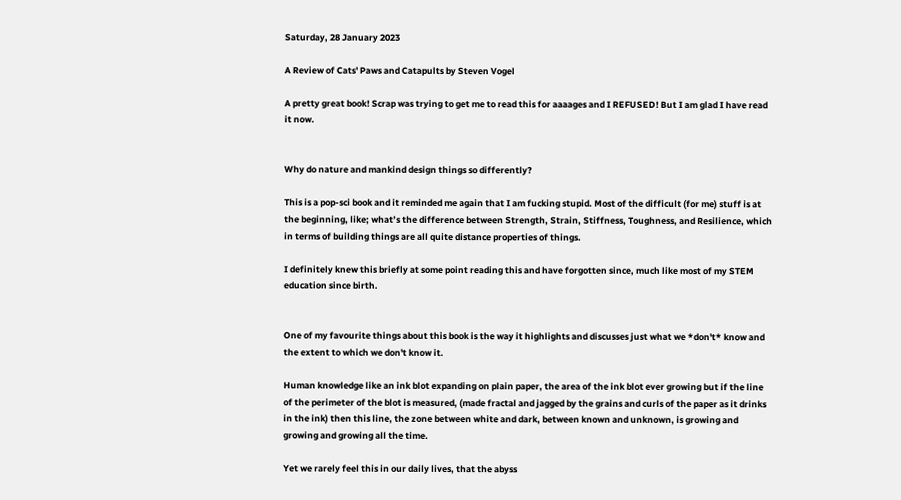Saturday, 28 January 2023

A Review of Cats' Paws and Catapults by Steven Vogel

A pretty great book! Scrap was trying to get me to read this for aaaages and I REFUSED! But I am glad I have read it now.


Why do nature and mankind design things so differently?

This is a pop-sci book and it reminded me again that I am fucking stupid. Most of the difficult (for me) stuff is at the beginning, like; what’s the difference between Strength, Strain, Stiffness, Toughness, and Resilience, which in terms of building things are all quite distance properties of things.

I definitely knew this briefly at some point reading this and have forgotten since, much like most of my STEM education since birth.


One of my favourite things about this book is the way it highlights and discusses just what we *don't* know and the extent to which we don't know it.

Human knowledge like an ink blot expanding on plain paper, the area of the ink blot ever growing but if the line of the perimeter of the blot is measured, (made fractal and jagged by the grains and curls of the paper as it drinks in the ink) then this line, the zone between white and dark, between known and unknown, is growing and growing and growing all the time.

Yet we rarely feel this in our daily lives, that the abyss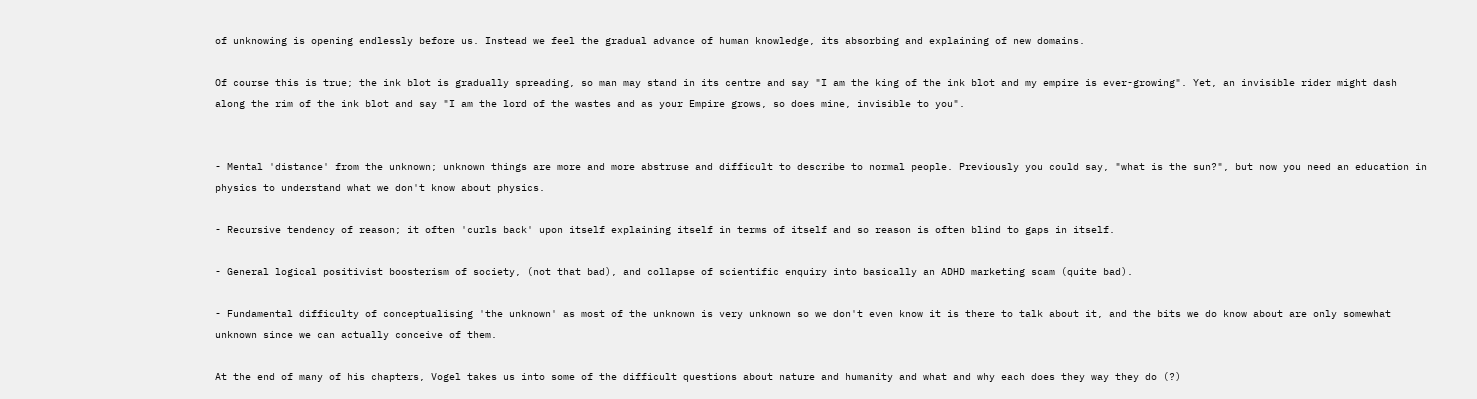of unknowing is opening endlessly before us. Instead we feel the gradual advance of human knowledge, its absorbing and explaining of new domains.

Of course this is true; the ink blot is gradually spreading, so man may stand in its centre and say "I am the king of the ink blot and my empire is ever-growing". Yet, an invisible rider might dash along the rim of the ink blot and say "I am the lord of the wastes and as your Empire grows, so does mine, invisible to you".


- Mental 'distance' from the unknown; unknown things are more and more abstruse and difficult to describe to normal people. Previously you could say, "what is the sun?", but now you need an education in physics to understand what we don't know about physics.

- Recursive tendency of reason; it often 'curls back' upon itself explaining itself in terms of itself and so reason is often blind to gaps in itself.

- General logical positivist boosterism of society, (not that bad), and collapse of scientific enquiry into basically an ADHD marketing scam (quite bad).

- Fundamental difficulty of conceptualising 'the unknown' as most of the unknown is very unknown so we don't even know it is there to talk about it, and the bits we do know about are only somewhat unknown since we can actually conceive of them.

At the end of many of his chapters, Vogel takes us into some of the difficult questions about nature and humanity and what and why each does they way they do (?)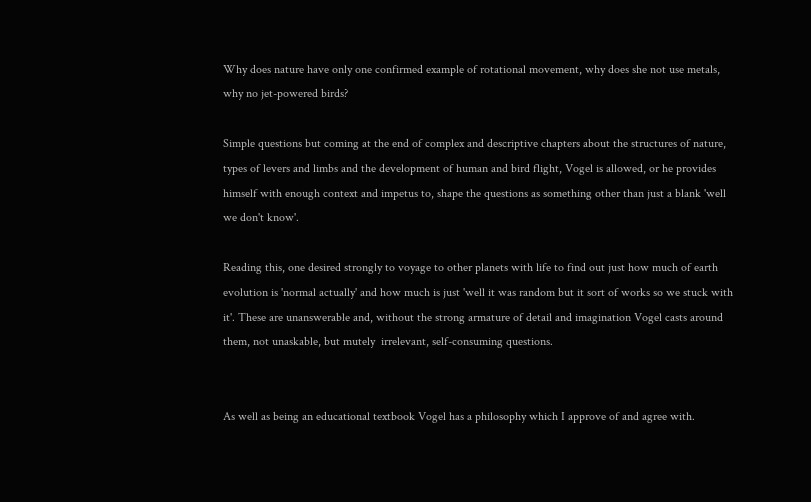Why does nature have only one confirmed example of rotational movement, why does she not use metals, why no jet-powered birds?

Simple questions but coming at the end of complex and descriptive chapters about the structures of nature, types of levers and limbs and the development of human and bird flight, Vogel is allowed, or he provides himself with enough context and impetus to, shape the questions as something other than just a blank 'well we don't know'.

Reading this, one desired strongly to voyage to other planets with life to find out just how much of earth evolution is 'normal actually' and how much is just 'well it was random but it sort of works so we stuck with it'. These are unanswerable and, without the strong armature of detail and imagination Vogel casts around them, not unaskable, but mutely  irrelevant, self-consuming questions.


As well as being an educational textbook Vogel has a philosophy which I approve of and agree with.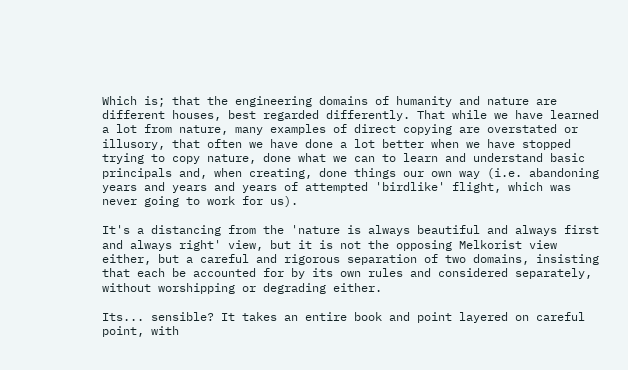Which is; that the engineering domains of humanity and nature are different houses, best regarded differently. That while we have learned a lot from nature, many examples of direct copying are overstated or illusory, that often we have done a lot better when we have stopped trying to copy nature, done what we can to learn and understand basic principals and, when creating, done things our own way (i.e. abandoning years and years and years of attempted 'birdlike' flight, which was never going to work for us).

It's a distancing from the 'nature is always beautiful and always first and always right' view, but it is not the opposing Melkorist view either, but a careful and rigorous separation of two domains, insisting that each be accounted for by its own rules and considered separately, without worshipping or degrading either.

Its... sensible? It takes an entire book and point layered on careful point, with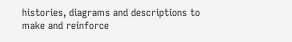histories, diagrams and descriptions to make and reinforce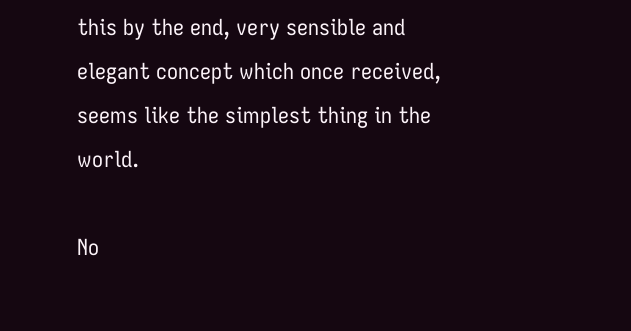this by the end, very sensible and elegant concept which once received, seems like the simplest thing in the world.

No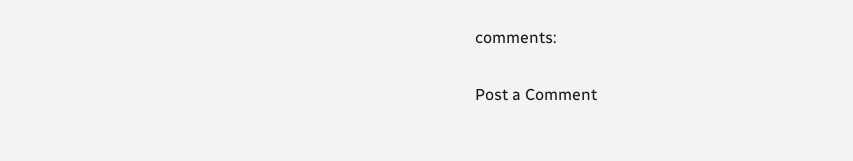comments:

Post a Comment